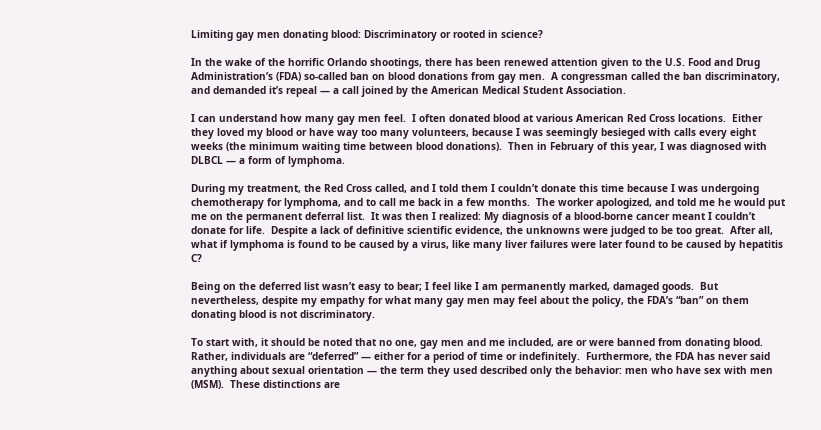Limiting gay men donating blood: Discriminatory or rooted in science?

In the wake of the horrific Orlando shootings, there has been renewed attention given to the U.S. Food and Drug Administration’s (FDA) so-called ban on blood donations from gay men.  A congressman called the ban discriminatory, and demanded it’s repeal — a call joined by the American Medical Student Association.

I can understand how many gay men feel.  I often donated blood at various American Red Cross locations.  Either they loved my blood or have way too many volunteers, because I was seemingly besieged with calls every eight weeks (the minimum waiting time between blood donations).  Then in February of this year, I was diagnosed with DLBCL — a form of lymphoma.

During my treatment, the Red Cross called, and I told them I couldn’t donate this time because I was undergoing chemotherapy for lymphoma, and to call me back in a few months.  The worker apologized, and told me he would put me on the permanent deferral list.  It was then I realized: My diagnosis of a blood-borne cancer meant I couldn’t donate for life.  Despite a lack of definitive scientific evidence, the unknowns were judged to be too great.  After all, what if lymphoma is found to be caused by a virus, like many liver failures were later found to be caused by hepatitis C?

Being on the deferred list wasn’t easy to bear; I feel like I am permanently marked, damaged goods.  But nevertheless, despite my empathy for what many gay men may feel about the policy, the FDA’s “ban” on them donating blood is not discriminatory.

To start with, it should be noted that no one, gay men and me included, are or were banned from donating blood.  Rather, individuals are “deferred” — either for a period of time or indefinitely.  Furthermore, the FDA has never said anything about sexual orientation — the term they used described only the behavior: men who have sex with men (MSM).  These distinctions are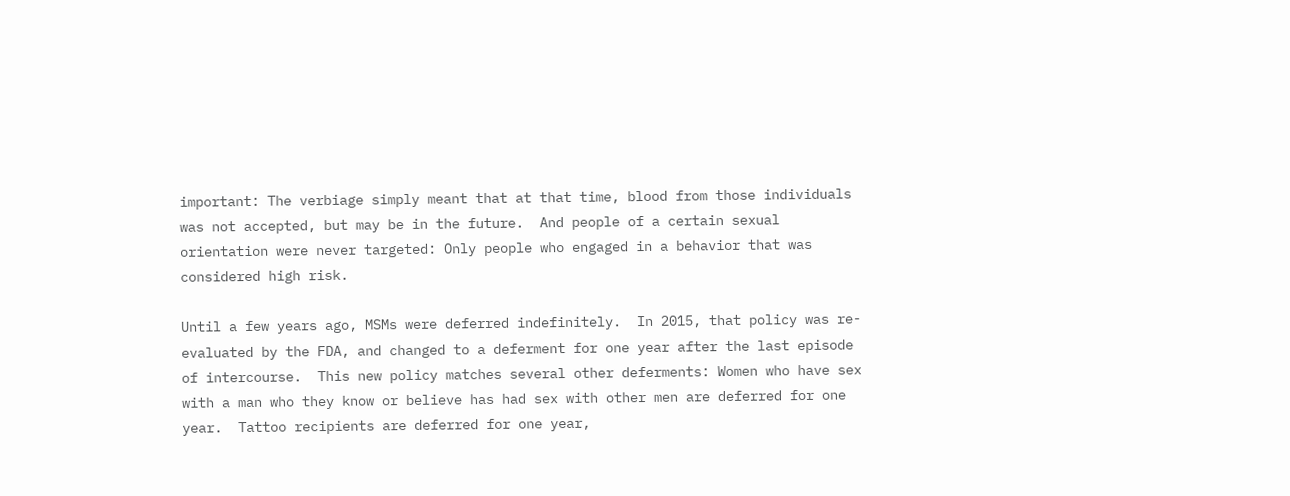important: The verbiage simply meant that at that time, blood from those individuals was not accepted, but may be in the future.  And people of a certain sexual orientation were never targeted: Only people who engaged in a behavior that was considered high risk.

Until a few years ago, MSMs were deferred indefinitely.  In 2015, that policy was re-evaluated by the FDA, and changed to a deferment for one year after the last episode of intercourse.  This new policy matches several other deferments: Women who have sex with a man who they know or believe has had sex with other men are deferred for one year.  Tattoo recipients are deferred for one year,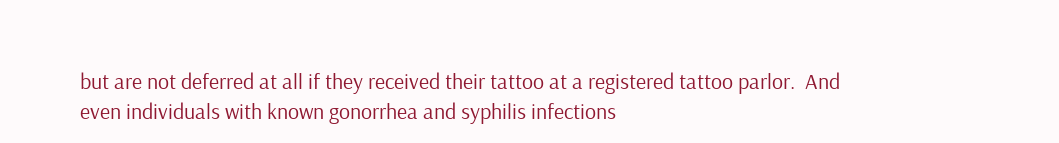but are not deferred at all if they received their tattoo at a registered tattoo parlor.  And even individuals with known gonorrhea and syphilis infections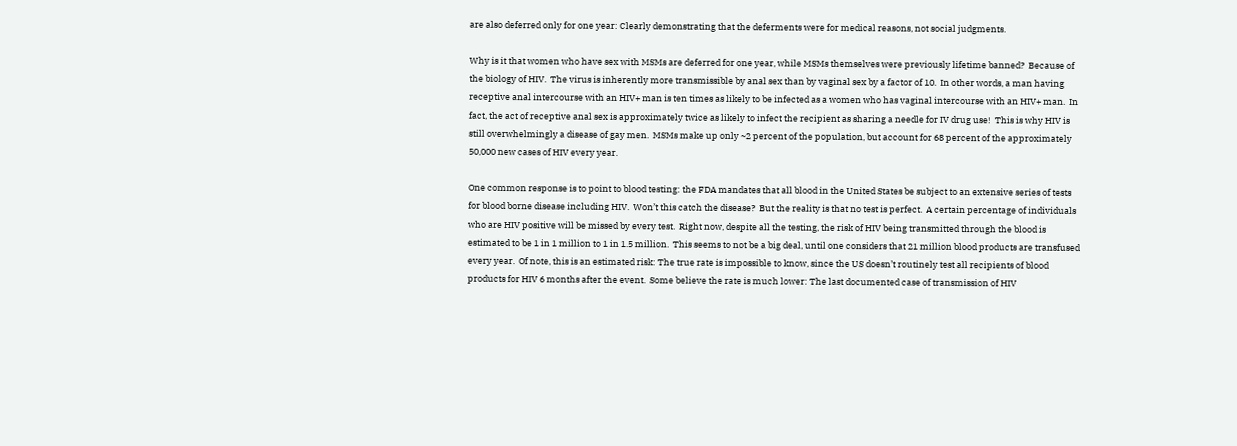are also deferred only for one year: Clearly demonstrating that the deferments were for medical reasons, not social judgments.

Why is it that women who have sex with MSMs are deferred for one year, while MSMs themselves were previously lifetime banned?  Because of the biology of HIV.  The virus is inherently more transmissible by anal sex than by vaginal sex by a factor of 10.  In other words, a man having receptive anal intercourse with an HIV+ man is ten times as likely to be infected as a women who has vaginal intercourse with an HIV+ man.  In fact, the act of receptive anal sex is approximately twice as likely to infect the recipient as sharing a needle for IV drug use!  This is why HIV is still overwhelmingly a disease of gay men.  MSMs make up only ~2 percent of the population, but account for 68 percent of the approximately 50,000 new cases of HIV every year.

One common response is to point to blood testing: the FDA mandates that all blood in the United States be subject to an extensive series of tests for blood borne disease including HIV.  Won’t this catch the disease?  But the reality is that no test is perfect.  A certain percentage of individuals who are HIV positive will be missed by every test.  Right now, despite all the testing, the risk of HIV being transmitted through the blood is estimated to be 1 in 1 million to 1 in 1.5 million.  This seems to not be a big deal, until one considers that 21 million blood products are transfused every year.  Of note, this is an estimated risk: The true rate is impossible to know, since the US doesn’t routinely test all recipients of blood products for HIV 6 months after the event.  Some believe the rate is much lower: The last documented case of transmission of HIV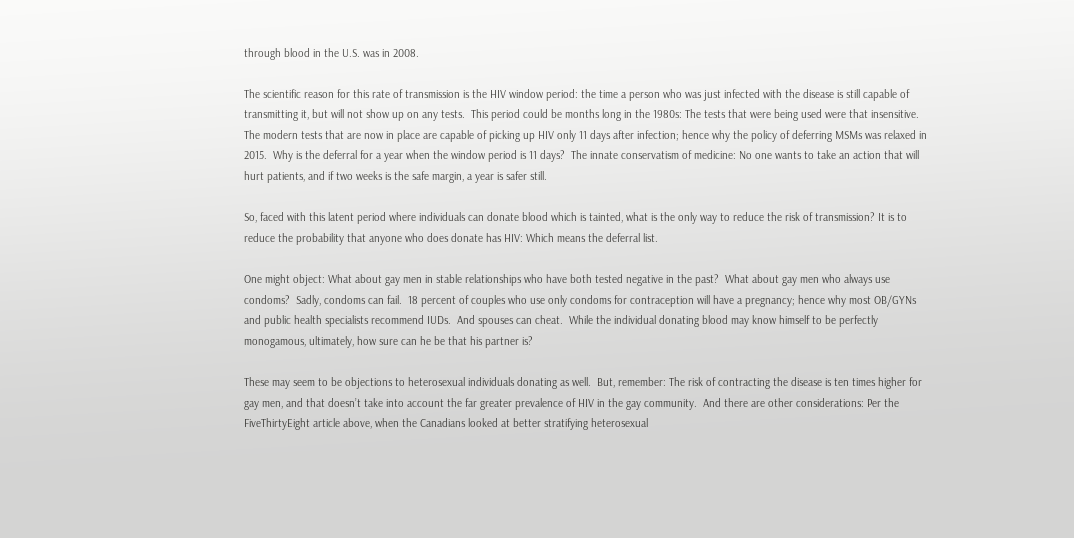through blood in the U.S. was in 2008.

The scientific reason for this rate of transmission is the HIV window period: the time a person who was just infected with the disease is still capable of transmitting it, but will not show up on any tests.  This period could be months long in the 1980s: The tests that were being used were that insensitive.  The modern tests that are now in place are capable of picking up HIV only 11 days after infection; hence why the policy of deferring MSMs was relaxed in 2015.  Why is the deferral for a year when the window period is 11 days?  The innate conservatism of medicine: No one wants to take an action that will hurt patients, and if two weeks is the safe margin, a year is safer still.

So, faced with this latent period where individuals can donate blood which is tainted, what is the only way to reduce the risk of transmission? It is to reduce the probability that anyone who does donate has HIV: Which means the deferral list.

One might object: What about gay men in stable relationships who have both tested negative in the past?  What about gay men who always use condoms?  Sadly, condoms can fail.  18 percent of couples who use only condoms for contraception will have a pregnancy; hence why most OB/GYNs and public health specialists recommend IUDs.  And spouses can cheat.  While the individual donating blood may know himself to be perfectly monogamous, ultimately, how sure can he be that his partner is?

These may seem to be objections to heterosexual individuals donating as well.  But, remember: The risk of contracting the disease is ten times higher for gay men, and that doesn’t take into account the far greater prevalence of HIV in the gay community.  And there are other considerations: Per the FiveThirtyEight article above, when the Canadians looked at better stratifying heterosexual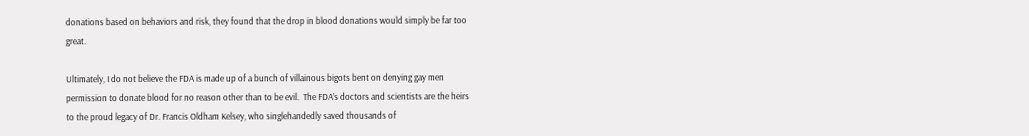donations based on behaviors and risk, they found that the drop in blood donations would simply be far too great.

Ultimately, I do not believe the FDA is made up of a bunch of villainous bigots bent on denying gay men permission to donate blood for no reason other than to be evil.  The FDA’s doctors and scientists are the heirs to the proud legacy of Dr. Francis Oldham Kelsey, who singlehandedly saved thousands of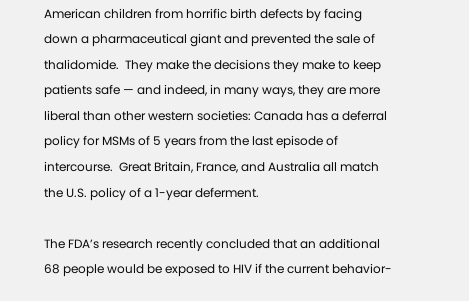American children from horrific birth defects by facing down a pharmaceutical giant and prevented the sale of thalidomide.  They make the decisions they make to keep patients safe — and indeed, in many ways, they are more liberal than other western societies: Canada has a deferral policy for MSMs of 5 years from the last episode of intercourse.  Great Britain, France, and Australia all match the U.S. policy of a 1-year deferment.

The FDA’s research recently concluded that an additional 68 people would be exposed to HIV if the current behavior-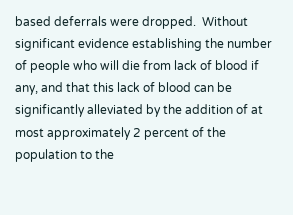based deferrals were dropped.  Without significant evidence establishing the number of people who will die from lack of blood if any, and that this lack of blood can be significantly alleviated by the addition of at most approximately 2 percent of the population to the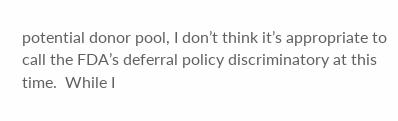potential donor pool, I don’t think it’s appropriate to call the FDA’s deferral policy discriminatory at this time.  While I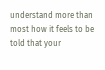understand more than most how it feels to be told that your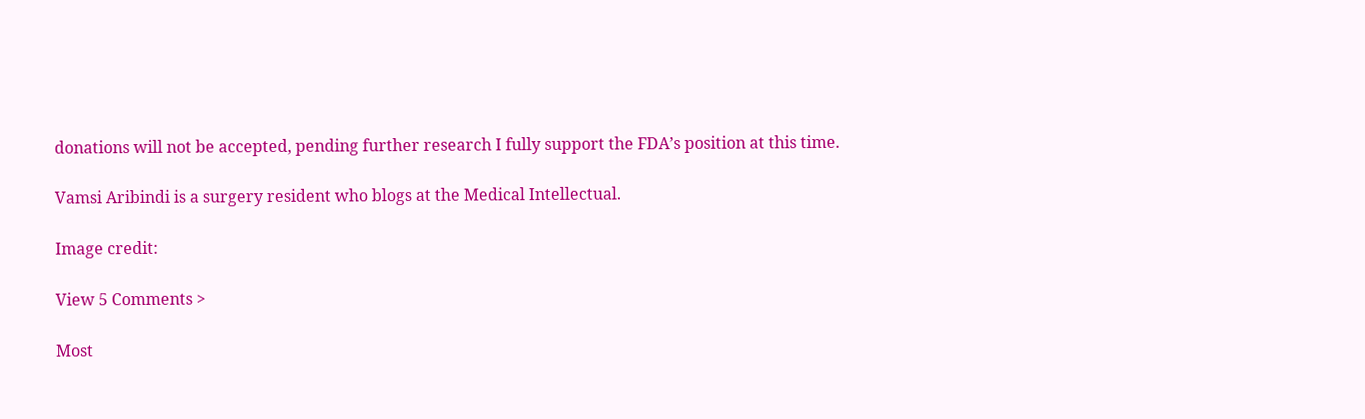donations will not be accepted, pending further research I fully support the FDA’s position at this time.

Vamsi Aribindi is a surgery resident who blogs at the Medical Intellectual.

Image credit:

View 5 Comments >

Most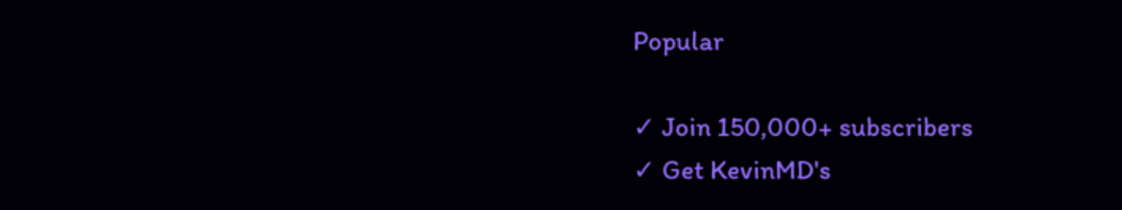Popular

✓ Join 150,000+ subscribers
✓ Get KevinMD's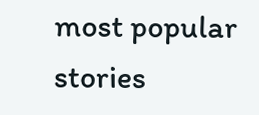most popular stories